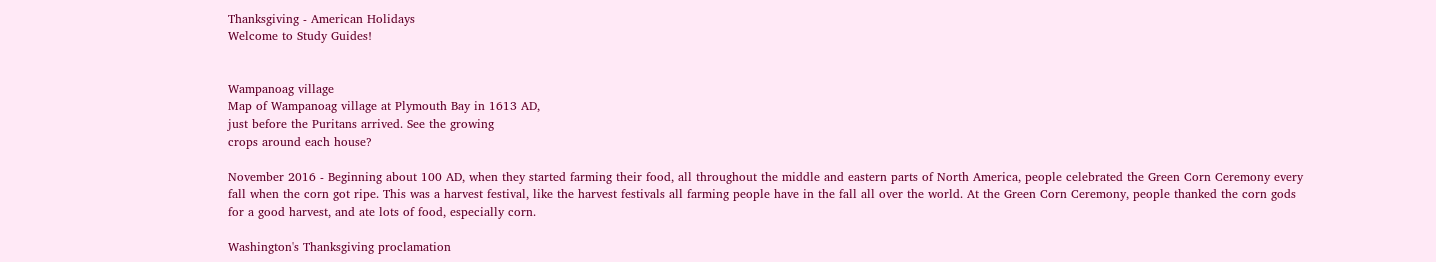Thanksgiving - American Holidays
Welcome to Study Guides!


Wampanoag village
Map of Wampanoag village at Plymouth Bay in 1613 AD,
just before the Puritans arrived. See the growing
crops around each house?

November 2016 - Beginning about 100 AD, when they started farming their food, all throughout the middle and eastern parts of North America, people celebrated the Green Corn Ceremony every fall when the corn got ripe. This was a harvest festival, like the harvest festivals all farming people have in the fall all over the world. At the Green Corn Ceremony, people thanked the corn gods for a good harvest, and ate lots of food, especially corn.

Washington's Thanksgiving proclamation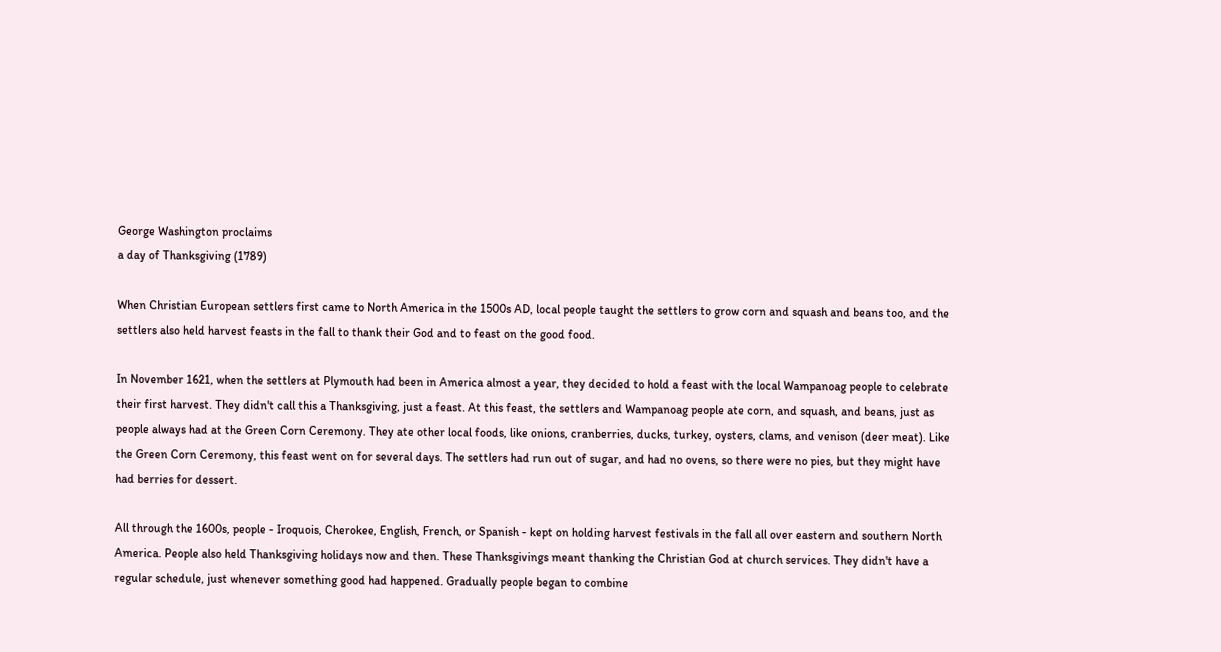George Washington proclaims
a day of Thanksgiving (1789)

When Christian European settlers first came to North America in the 1500s AD, local people taught the settlers to grow corn and squash and beans too, and the settlers also held harvest feasts in the fall to thank their God and to feast on the good food.

In November 1621, when the settlers at Plymouth had been in America almost a year, they decided to hold a feast with the local Wampanoag people to celebrate their first harvest. They didn't call this a Thanksgiving, just a feast. At this feast, the settlers and Wampanoag people ate corn, and squash, and beans, just as people always had at the Green Corn Ceremony. They ate other local foods, like onions, cranberries, ducks, turkey, oysters, clams, and venison (deer meat). Like the Green Corn Ceremony, this feast went on for several days. The settlers had run out of sugar, and had no ovens, so there were no pies, but they might have had berries for dessert.

All through the 1600s, people - Iroquois, Cherokee, English, French, or Spanish - kept on holding harvest festivals in the fall all over eastern and southern North America. People also held Thanksgiving holidays now and then. These Thanksgivings meant thanking the Christian God at church services. They didn't have a regular schedule, just whenever something good had happened. Gradually people began to combine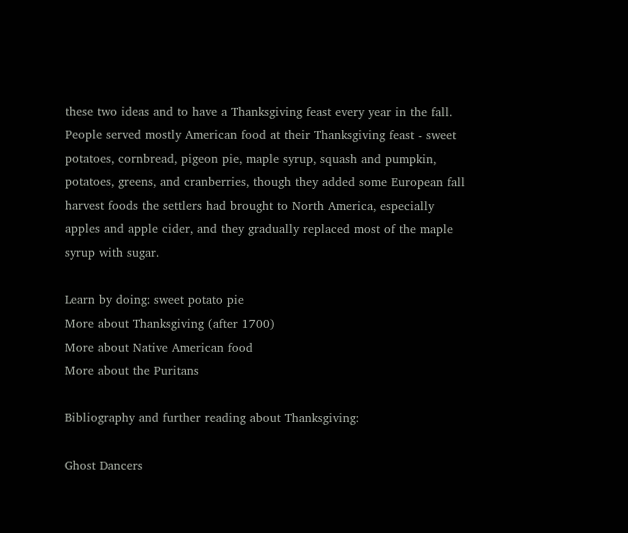these two ideas and to have a Thanksgiving feast every year in the fall. People served mostly American food at their Thanksgiving feast - sweet potatoes, cornbread, pigeon pie, maple syrup, squash and pumpkin, potatoes, greens, and cranberries, though they added some European fall harvest foods the settlers had brought to North America, especially apples and apple cider, and they gradually replaced most of the maple syrup with sugar.

Learn by doing: sweet potato pie
More about Thanksgiving (after 1700)
More about Native American food
More about the Puritans

Bibliography and further reading about Thanksgiving:

Ghost Dancers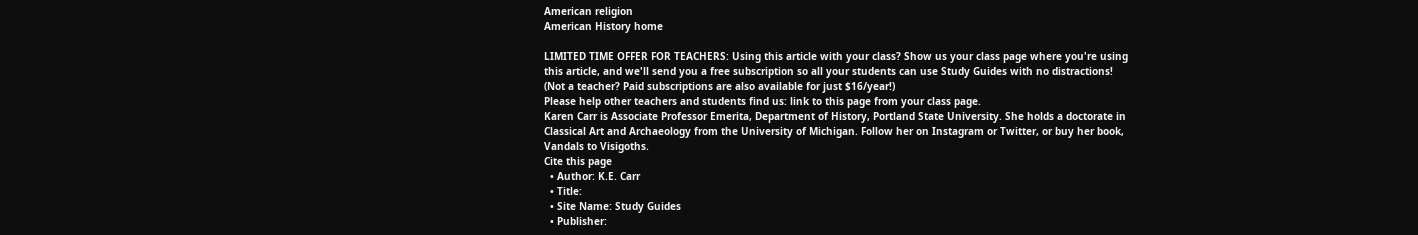American religion
American History home

LIMITED TIME OFFER FOR TEACHERS: Using this article with your class? Show us your class page where you're using this article, and we'll send you a free subscription so all your students can use Study Guides with no distractions! (Not a teacher? Paid subscriptions are also available for just $16/year!)
Please help other teachers and students find us: link to this page from your class page.
Karen Carr is Associate Professor Emerita, Department of History, Portland State University. She holds a doctorate in Classical Art and Archaeology from the University of Michigan. Follow her on Instagram or Twitter, or buy her book, Vandals to Visigoths.
Cite this page
  • Author: K.E. Carr
  • Title:
  • Site Name: Study Guides
  • Publisher: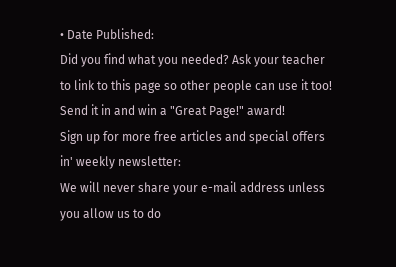• Date Published:
Did you find what you needed? Ask your teacher to link to this page so other people can use it too! Send it in and win a "Great Page!" award!
Sign up for more free articles and special offers in' weekly newsletter:
We will never share your e-mail address unless you allow us to do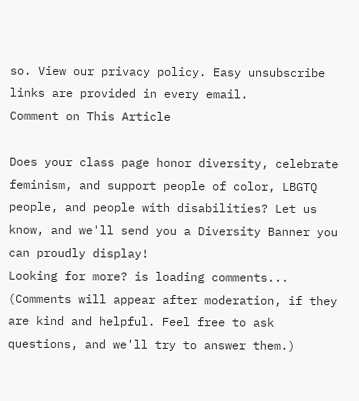so. View our privacy policy. Easy unsubscribe links are provided in every email.
Comment on This Article

Does your class page honor diversity, celebrate feminism, and support people of color, LBGTQ people, and people with disabilities? Let us know, and we'll send you a Diversity Banner you can proudly display!
Looking for more? is loading comments...
(Comments will appear after moderation, if they are kind and helpful. Feel free to ask questions, and we'll try to answer them.)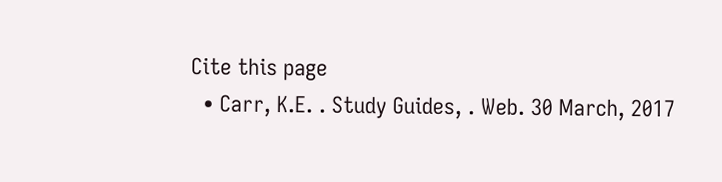Cite this page
  • Carr, K.E. . Study Guides, . Web. 30 March, 2017